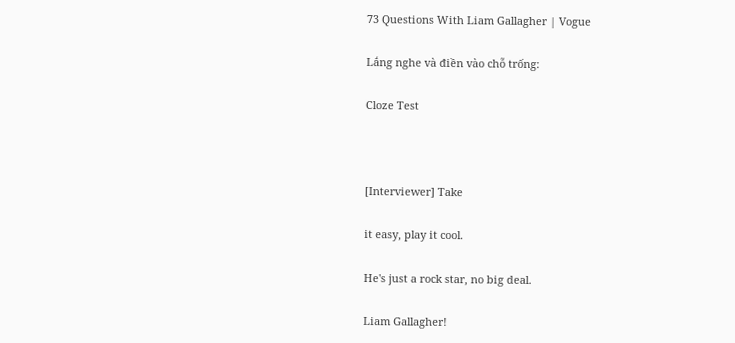73 Questions With Liam Gallagher | Vogue

Lắng nghe và điền vào chỗ trống:

Cloze Test



[Interviewer] Take

it easy, play it cool.

He's just a rock star, no big deal.

Liam Gallagher!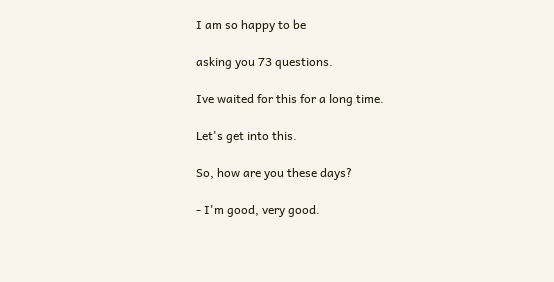I am so happy to be

asking you 73 questions.

Ive waited for this for a long time.

Let's get into this.

So, how are you these days?

- I'm good, very good.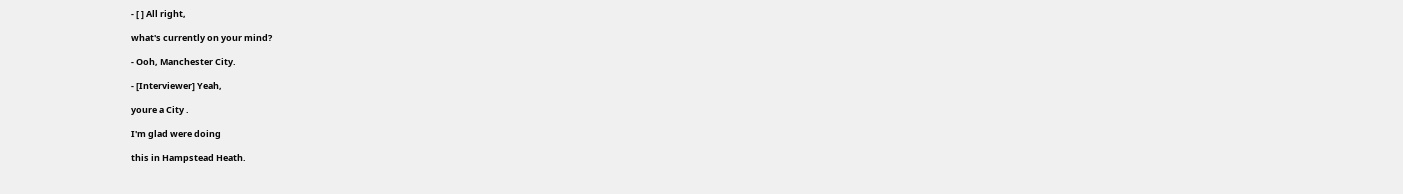- [ ] All right,

what's currently on your mind?

- Ooh, Manchester City.

- [Interviewer] Yeah,

youre a City .

I'm glad were doing

this in Hampstead Heath.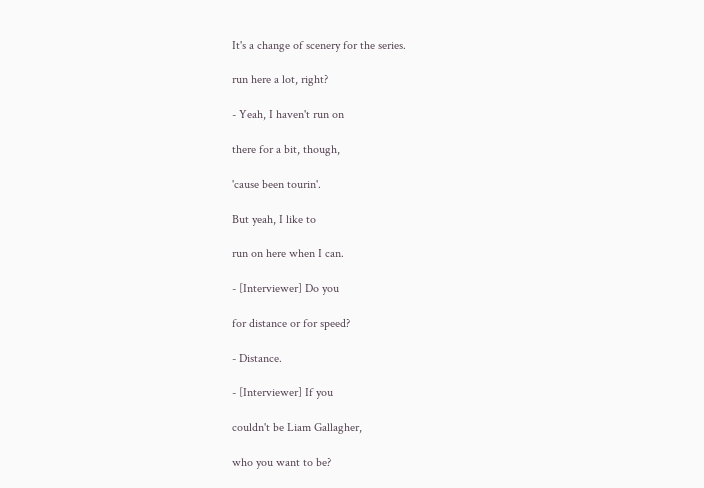It's a change of scenery for the series.

run here a lot, right?

- Yeah, I haven't run on

there for a bit, though,

'cause been tourin'.

But yeah, I like to

run on here when I can.

- [Interviewer] Do you

for distance or for speed?

- Distance.

- [Interviewer] If you

couldn't be Liam Gallagher,

who you want to be?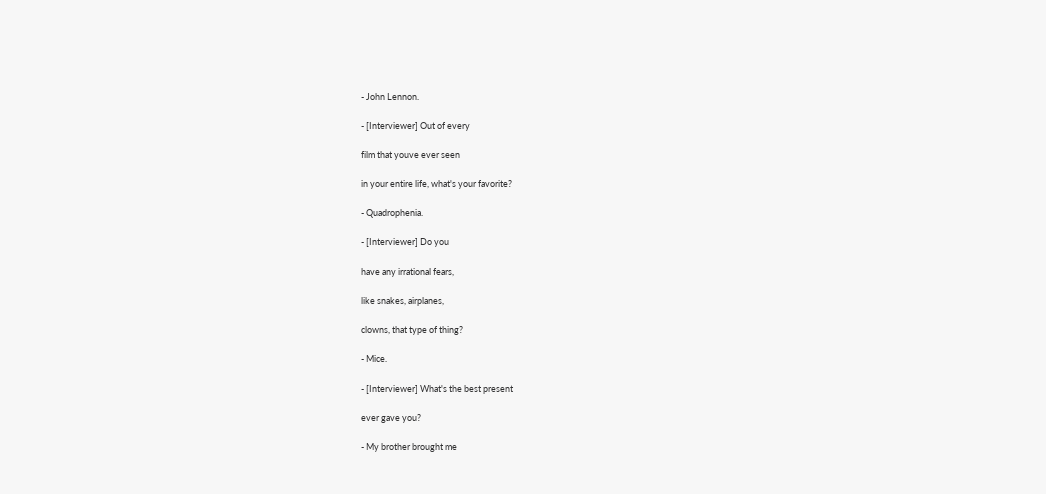- John Lennon.

- [Interviewer] Out of every

film that youve ever seen

in your entire life, what's your favorite?

- Quadrophenia.

- [Interviewer] Do you

have any irrational fears,

like snakes, airplanes,

clowns, that type of thing?

- Mice.

- [Interviewer] What's the best present

ever gave you?

- My brother brought me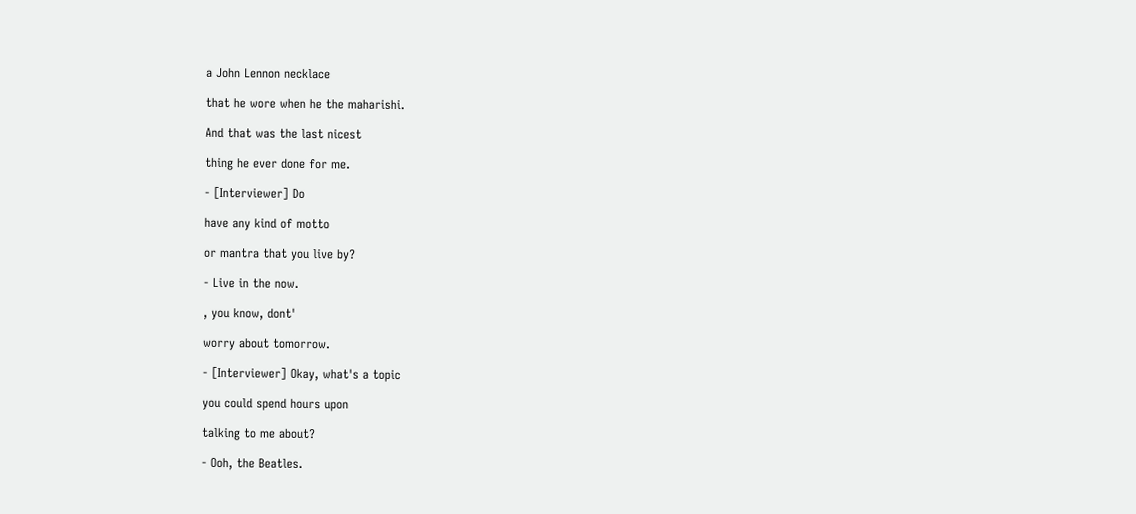a John Lennon necklace

that he wore when he the maharishi.

And that was the last nicest

thing he ever done for me.

- [Interviewer] Do

have any kind of motto

or mantra that you live by?

- Live in the now.

, you know, dont'

worry about tomorrow.

- [Interviewer] Okay, what's a topic

you could spend hours upon

talking to me about?

- Ooh, the Beatles.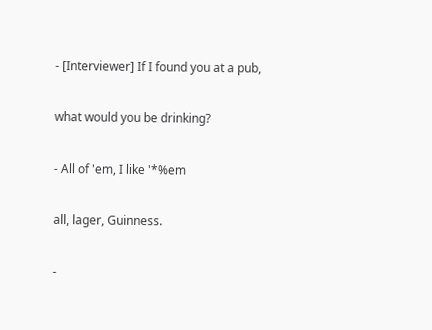- [Interviewer] If I found you at a pub,

what would you be drinking?

- All of 'em, I like '*%em

all, lager, Guinness.

-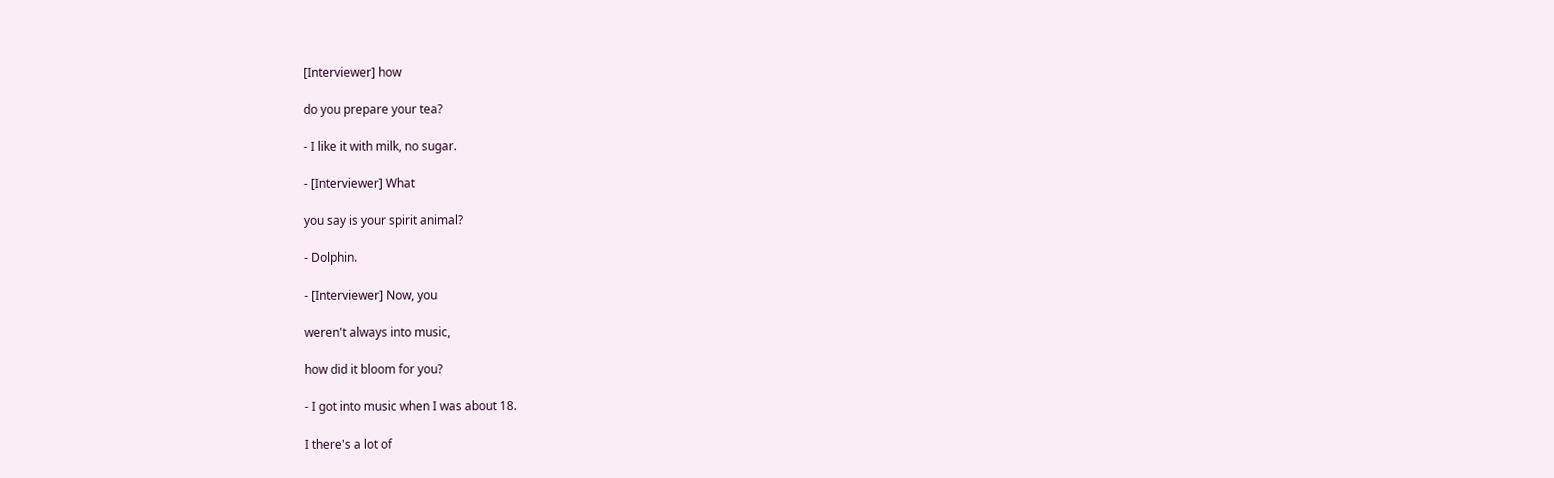[Interviewer] how

do you prepare your tea?

- I like it with milk, no sugar.

- [Interviewer] What

you say is your spirit animal?

- Dolphin.

- [Interviewer] Now, you

weren't always into music,

how did it bloom for you?

- I got into music when I was about 18.

I there's a lot of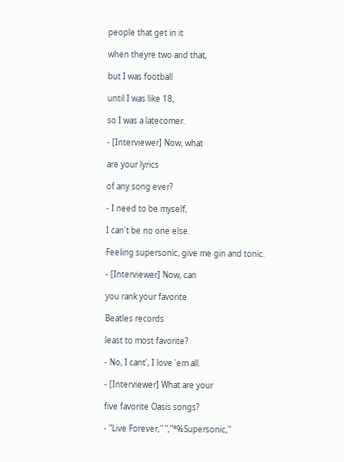people that get in it

when theyre two and that,

but I was football

until I was like 18,

so I was a latecomer.

- [Interviewer] Now, what

are your lyrics

of any song ever?

- I need to be myself,

I can't be no one else.

Feeling supersonic, give me gin and tonic.

- [Interviewer] Now, can

you rank your favorite

Beatles records

least to most favorite?

- No, I cant', I love 'em all.

- [Interviewer] What are your

five favorite Oasis songs?

- "Live Forever," ","*%Supersonic,"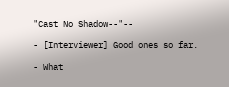"Cast No Shadow--"--

- [Interviewer] Good ones so far.

- What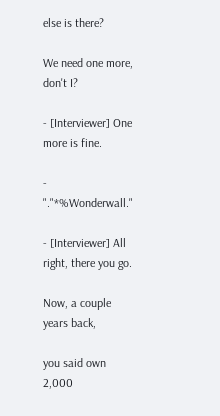else is there?

We need one more, don't I?

- [Interviewer] One more is fine.

- "."*%Wonderwall."

- [Interviewer] All right, there you go.

Now, a couple years back,

you said own 2,000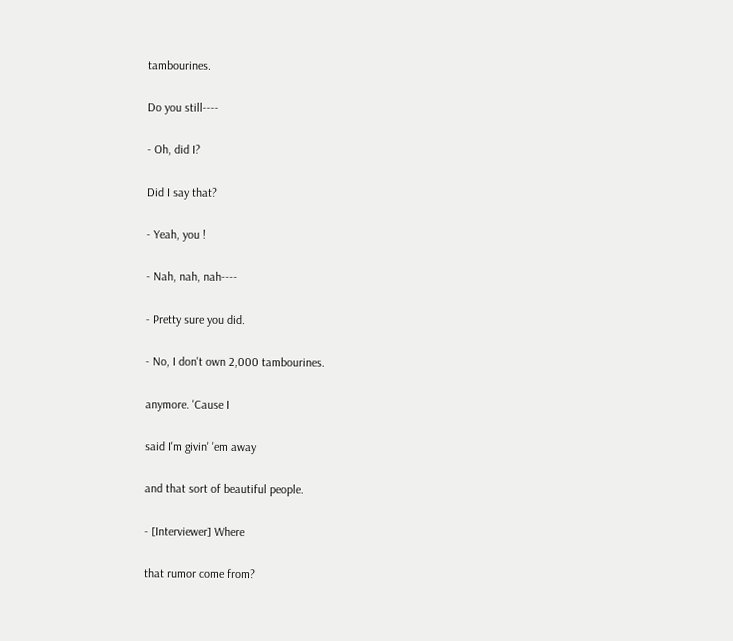tambourines.

Do you still----

- Oh, did I?

Did I say that?

- Yeah, you !

- Nah, nah, nah----

- Pretty sure you did.

- No, I don't own 2,000 tambourines.

anymore. 'Cause I

said I'm givin' 'em away

and that sort of beautiful people.

- [Interviewer] Where

that rumor come from?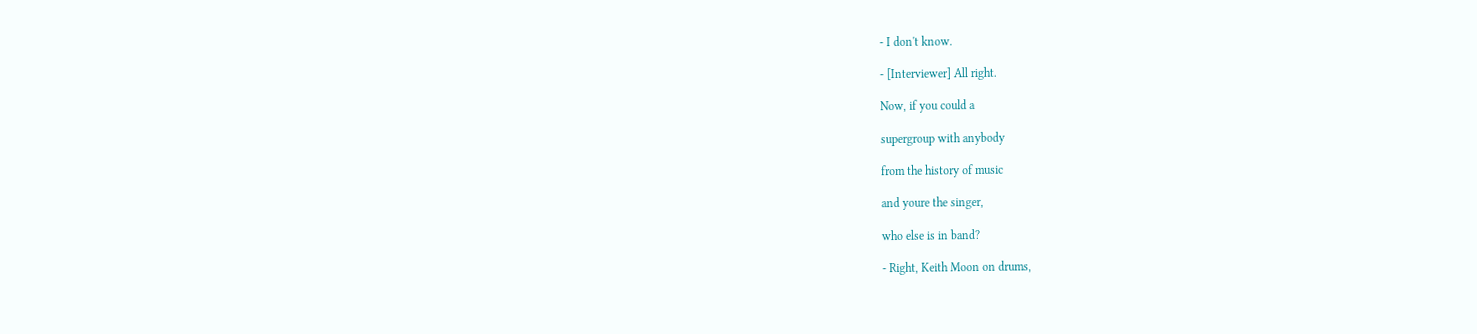- I don't know.

- [Interviewer] All right.

Now, if you could a

supergroup with anybody

from the history of music

and youre the singer,

who else is in band?

- Right, Keith Moon on drums,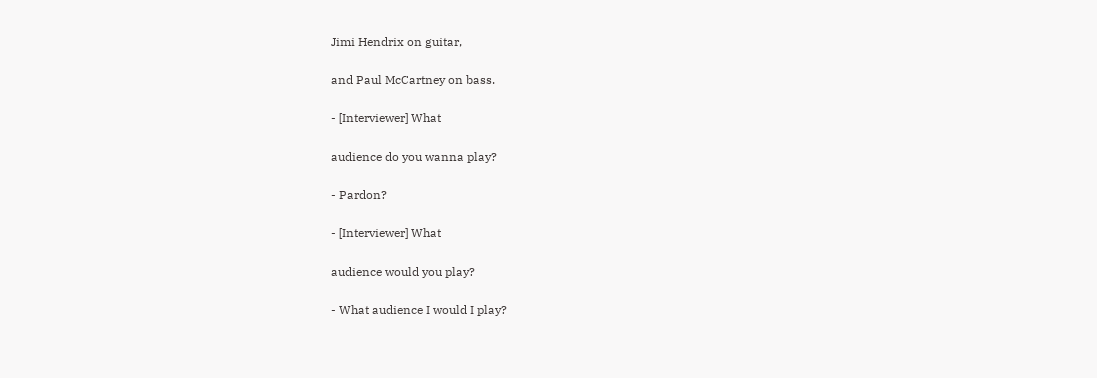Jimi Hendrix on guitar,

and Paul McCartney on bass.

- [Interviewer] What

audience do you wanna play?

- Pardon?

- [Interviewer] What

audience would you play?

- What audience I would I play?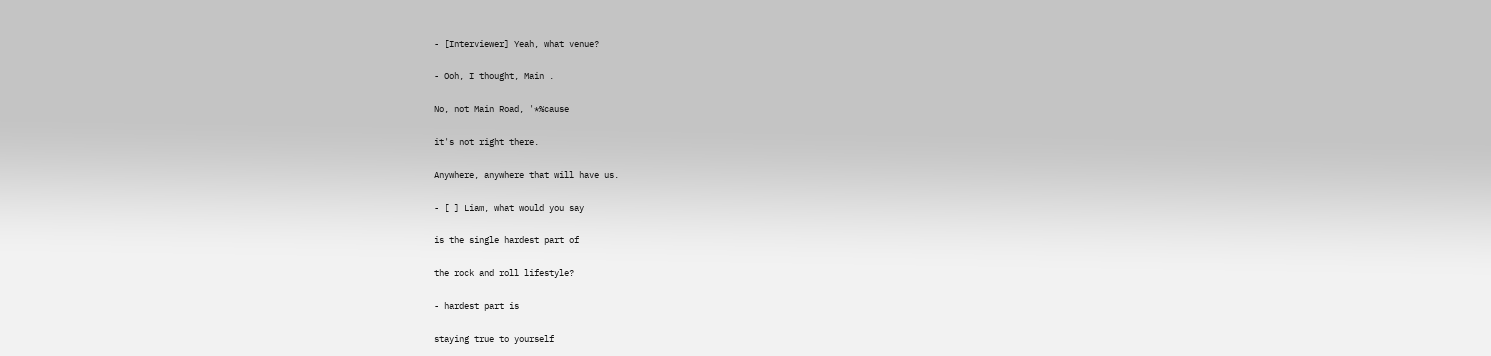- [Interviewer] Yeah, what venue?

- Ooh, I thought, Main .

No, not Main Road, '*%cause

it's not right there.

Anywhere, anywhere that will have us.

- [ ] Liam, what would you say

is the single hardest part of

the rock and roll lifestyle?

- hardest part is

staying true to yourself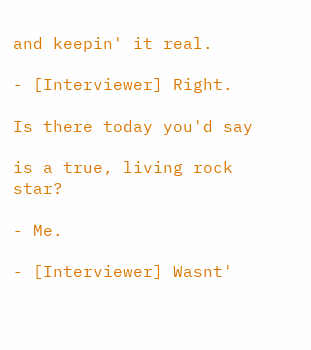and keepin' it real.

- [Interviewer] Right.

Is there today you'd say

is a true, living rock star?

- Me.

- [Interviewer] Wasnt'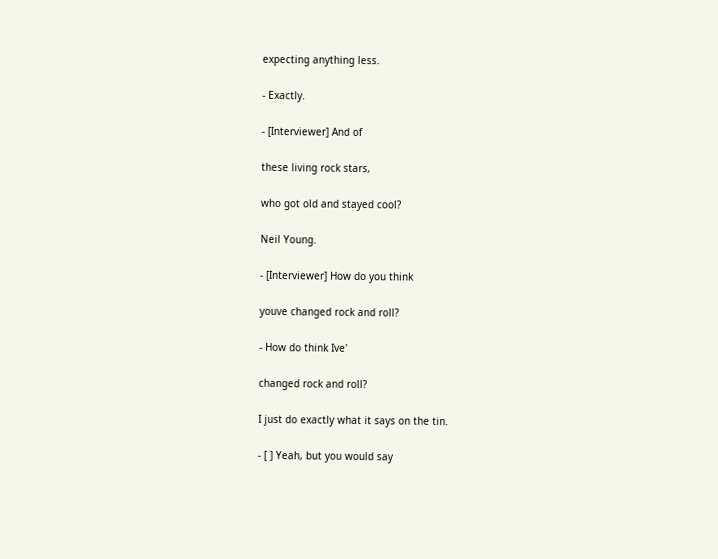expecting anything less.

- Exactly.

- [Interviewer] And of

these living rock stars,

who got old and stayed cool?

Neil Young.

- [Interviewer] How do you think

youve changed rock and roll?

- How do think Ive'

changed rock and roll?

I just do exactly what it says on the tin.

- [ ] Yeah, but you would say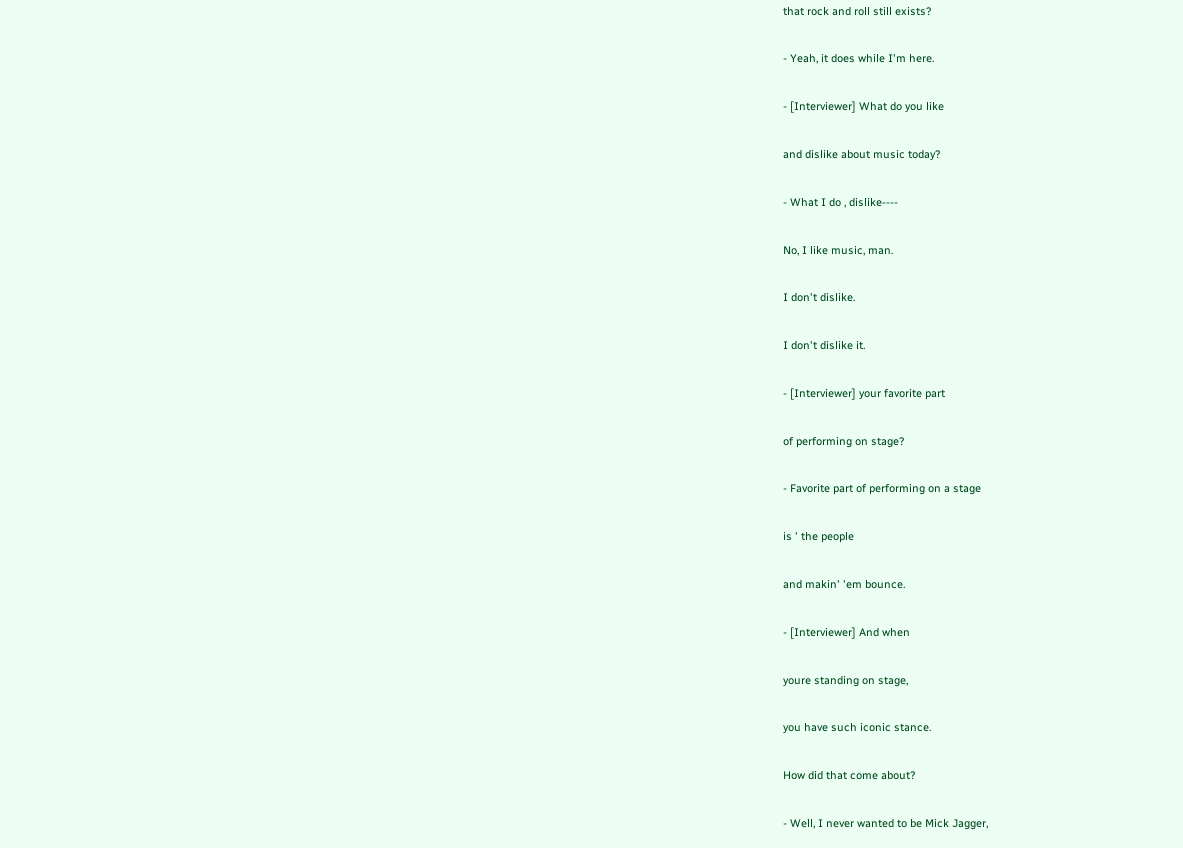that rock and roll still exists?

- Yeah, it does while I'm here.

- [Interviewer] What do you like

and dislike about music today?

- What I do , dislike----

No, I like music, man.

I don't dislike.

I don't dislike it.

- [Interviewer] your favorite part

of performing on stage?

- Favorite part of performing on a stage

is ' the people

and makin' 'em bounce.

- [Interviewer] And when

youre standing on stage,

you have such iconic stance.

How did that come about?

- Well, I never wanted to be Mick Jagger,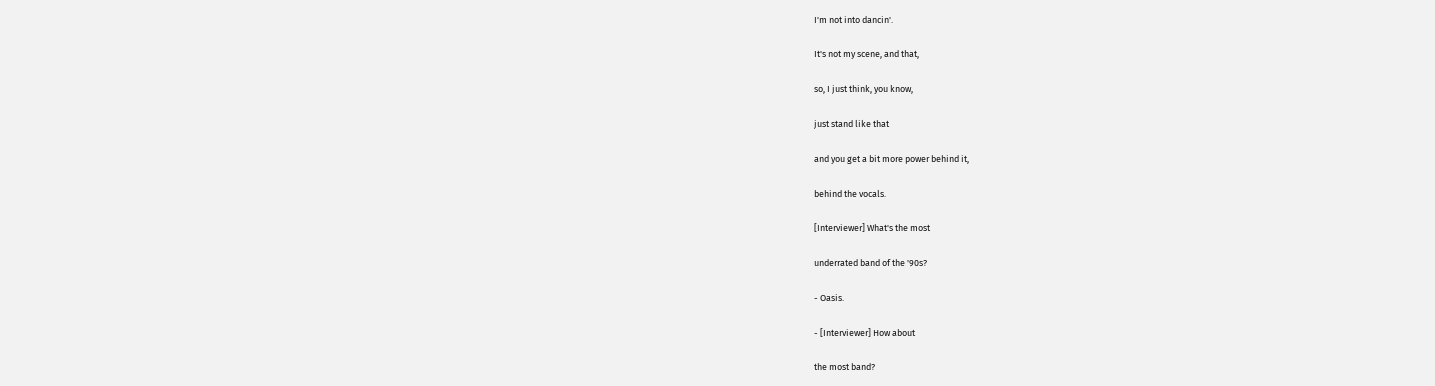I'm not into dancin'.

It's not my scene, and that,

so, I just think, you know,

just stand like that

and you get a bit more power behind it,

behind the vocals.

[Interviewer] What's the most

underrated band of the '90s?

- Oasis.

- [Interviewer] How about

the most band?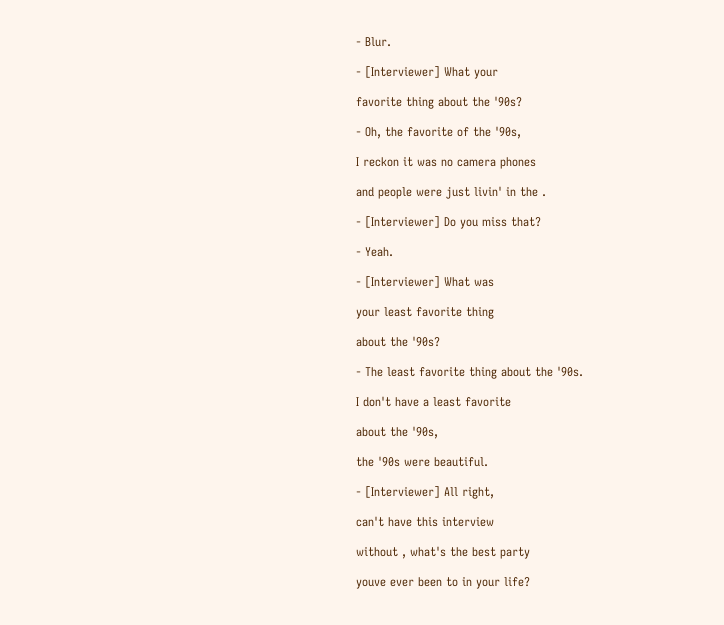- Blur.

- [Interviewer] What your

favorite thing about the '90s?

- Oh, the favorite of the '90s,

I reckon it was no camera phones

and people were just livin' in the .

- [Interviewer] Do you miss that?

- Yeah.

- [Interviewer] What was

your least favorite thing

about the '90s?

- The least favorite thing about the '90s.

I don't have a least favorite

about the '90s,

the '90s were beautiful.

- [Interviewer] All right,

can't have this interview

without , what's the best party

youve ever been to in your life?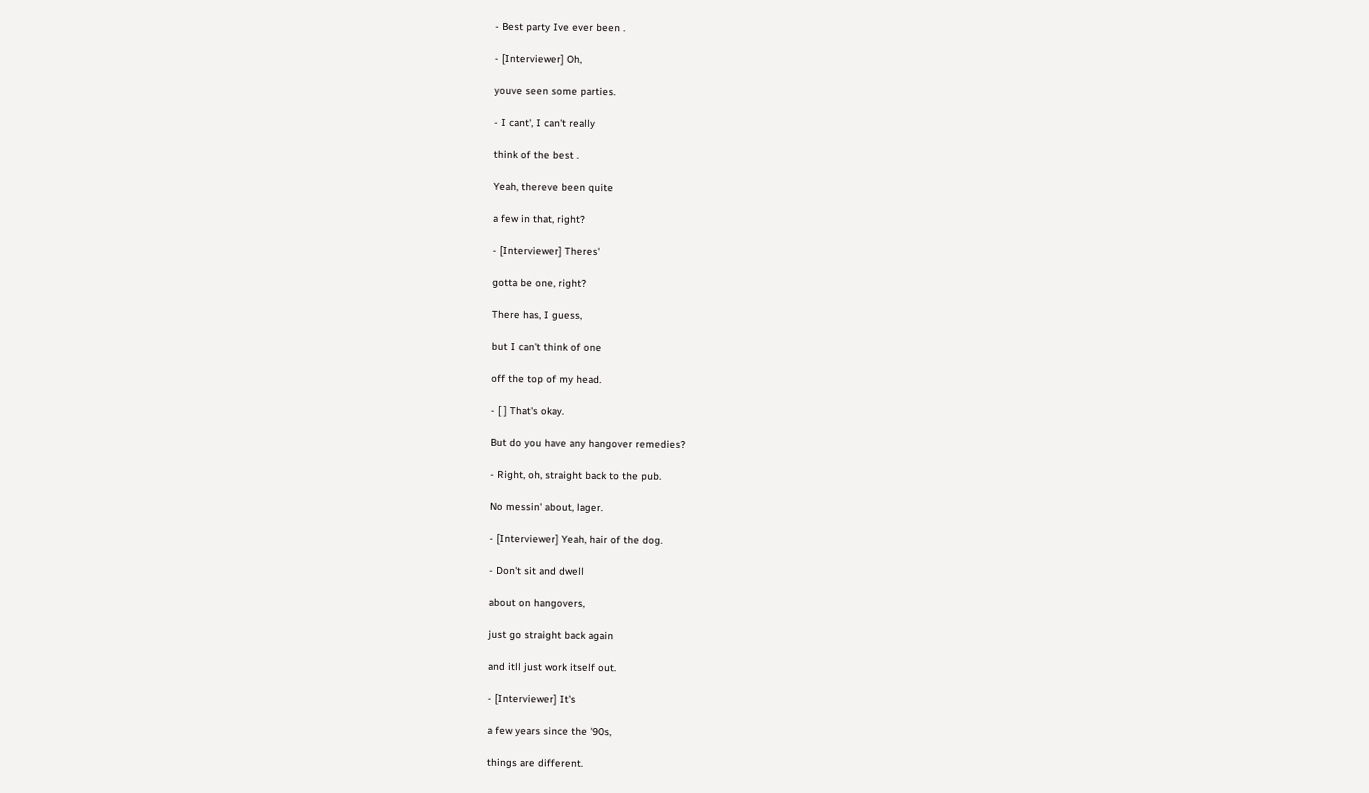- Best party Ive ever been .

- [Interviewer] Oh,

youve seen some parties.

- I cant', I can't really

think of the best .

Yeah, thereve been quite

a few in that, right?

- [Interviewer] Theres'

gotta be one, right?

There has, I guess,

but I can't think of one

off the top of my head.

- [ ] That's okay.

But do you have any hangover remedies?

- Right, oh, straight back to the pub.

No messin' about, lager.

- [Interviewer] Yeah, hair of the dog.

- Don't sit and dwell

about on hangovers,

just go straight back again

and itll just work itself out.

- [Interviewer] It's

a few years since the '90s,

things are different.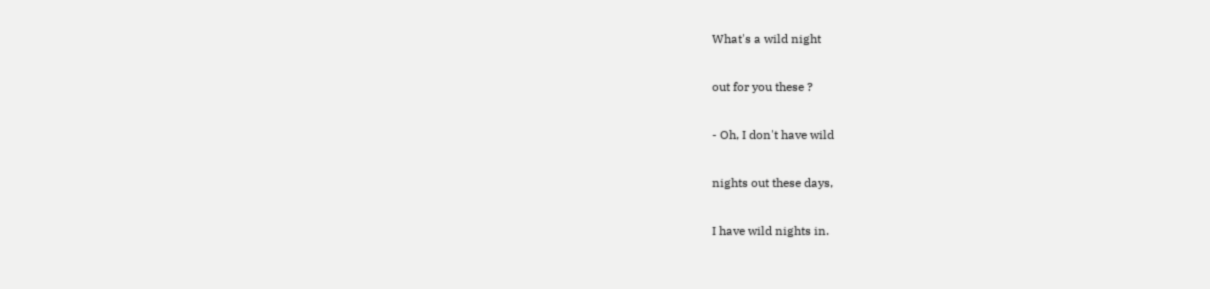What's a wild night

out for you these ?

- Oh, I don't have wild

nights out these days,

I have wild nights in.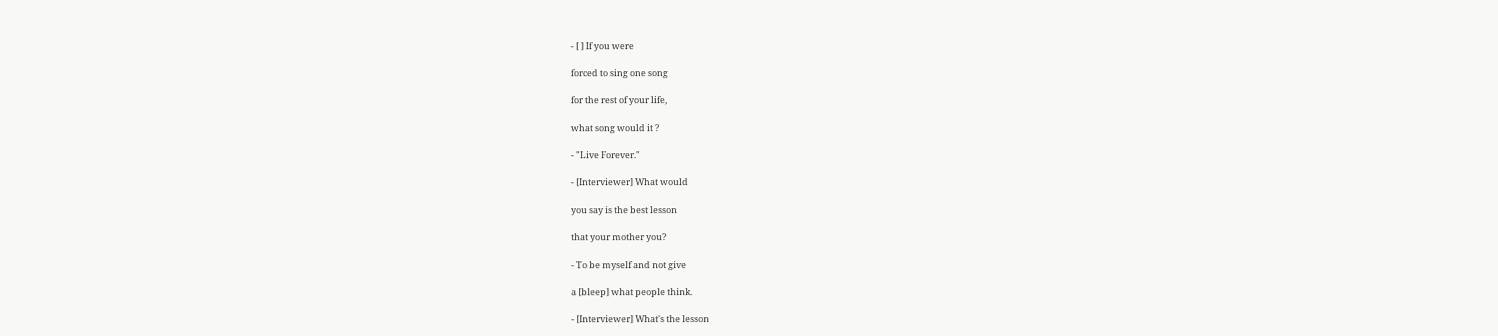- [ ] If you were

forced to sing one song

for the rest of your life,

what song would it ?

- "Live Forever."

- [Interviewer] What would

you say is the best lesson

that your mother you?

- To be myself and not give

a [bleep] what people think.

- [Interviewer] What's the lesson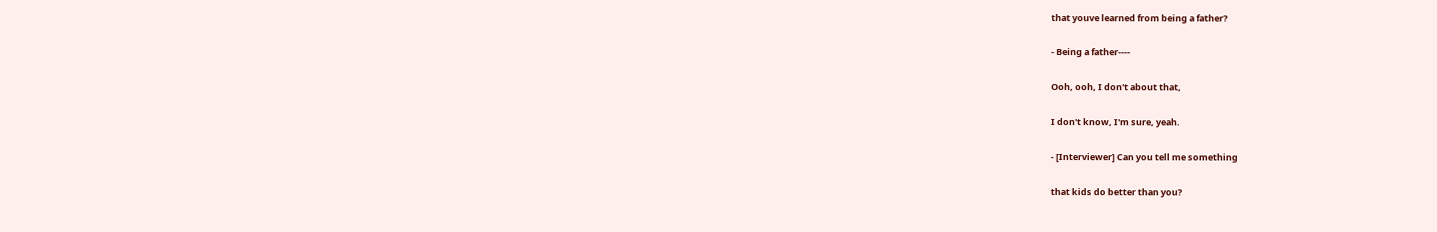that youve learned from being a father?

- Being a father----

Ooh, ooh, I don't about that,

I don't know, I'm sure, yeah.

- [Interviewer] Can you tell me something

that kids do better than you?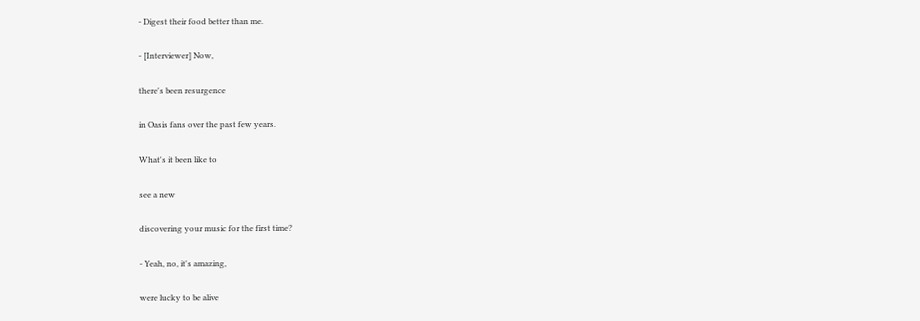- Digest their food better than me.

- [Interviewer] Now,

there's been resurgence

in Oasis fans over the past few years.

What's it been like to

see a new

discovering your music for the first time?

- Yeah, no, it's amazing,

were lucky to be alive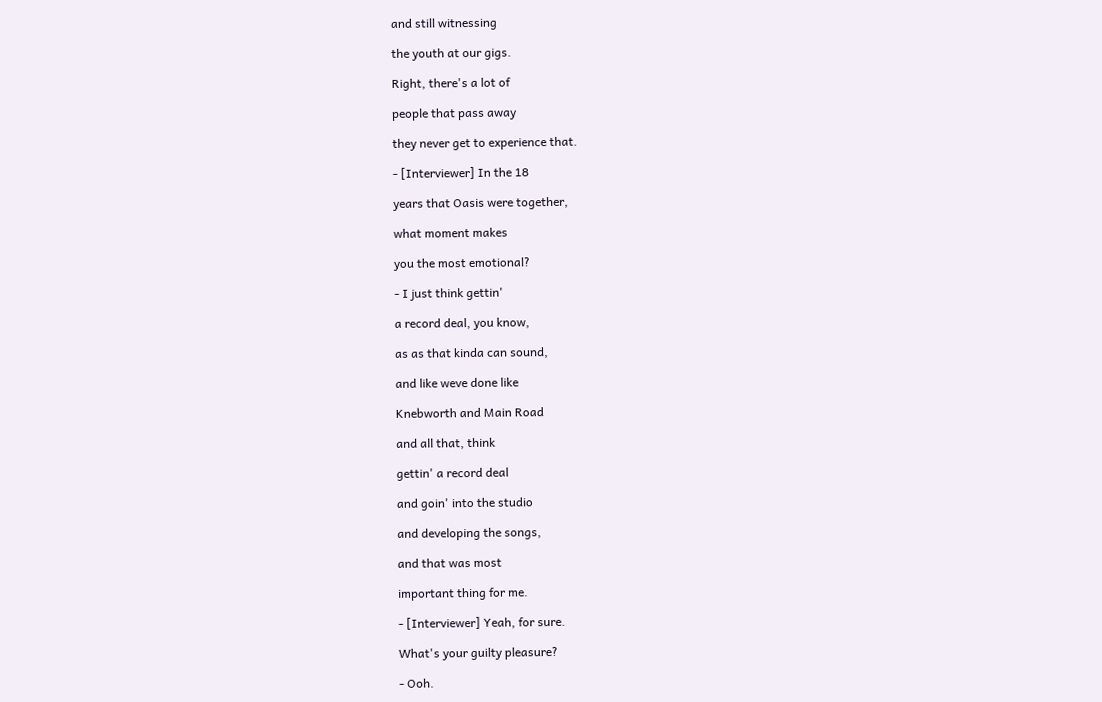and still witnessing

the youth at our gigs.

Right, there's a lot of

people that pass away

they never get to experience that.

- [Interviewer] In the 18

years that Oasis were together,

what moment makes

you the most emotional?

- I just think gettin'

a record deal, you know,

as as that kinda can sound,

and like weve done like

Knebworth and Main Road

and all that, think

gettin' a record deal

and goin' into the studio

and developing the songs,

and that was most

important thing for me.

- [Interviewer] Yeah, for sure.

What's your guilty pleasure?

- Ooh.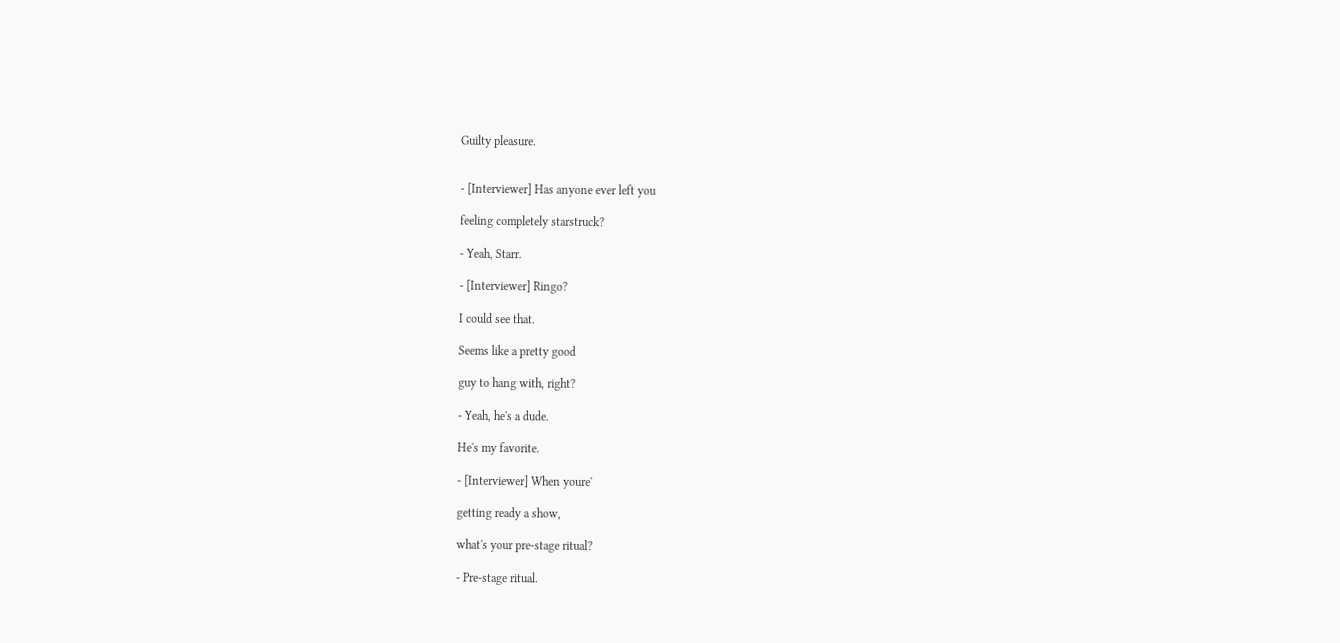Guilty pleasure.


- [Interviewer] Has anyone ever left you

feeling completely starstruck?

- Yeah, Starr.

- [Interviewer] Ringo?

I could see that.

Seems like a pretty good

guy to hang with, right?

- Yeah, he's a dude.

He's my favorite.

- [Interviewer] When youre'

getting ready a show,

what's your pre-stage ritual?

- Pre-stage ritual.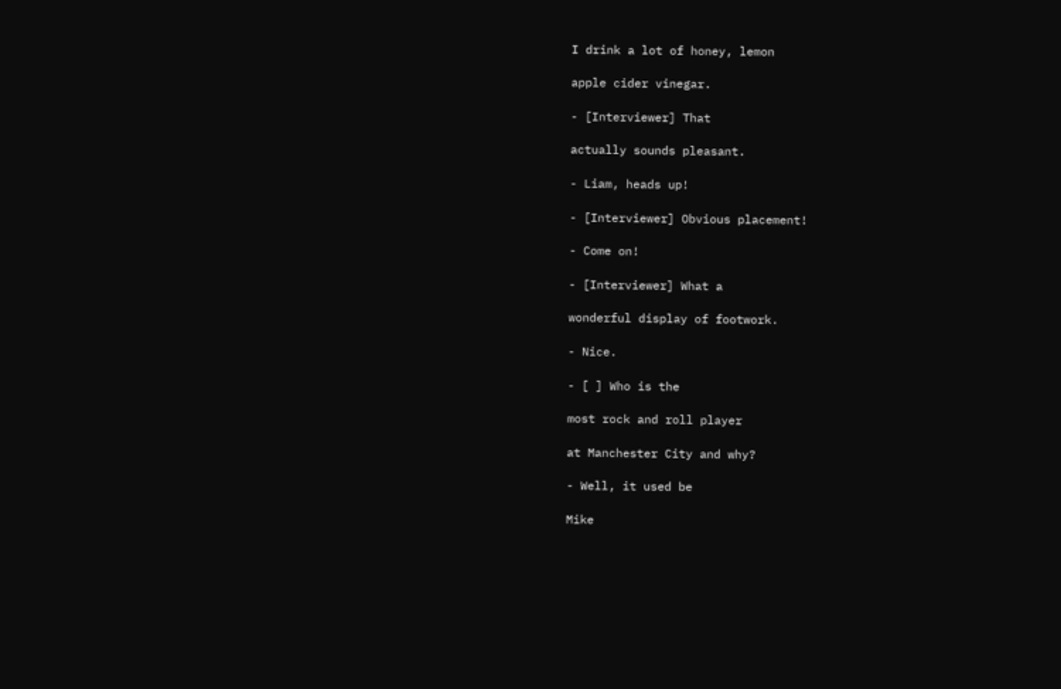I drink a lot of honey, lemon

apple cider vinegar.

- [Interviewer] That

actually sounds pleasant.

- Liam, heads up!

- [Interviewer] Obvious placement!

- Come on!

- [Interviewer] What a

wonderful display of footwork.

- Nice.

- [ ] Who is the

most rock and roll player

at Manchester City and why?

- Well, it used be

Mike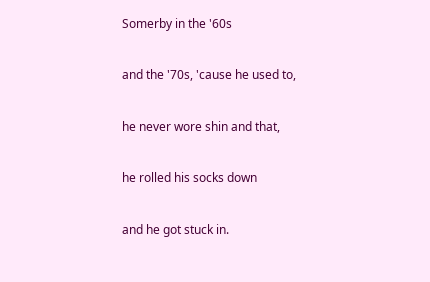Somerby in the '60s

and the '70s, 'cause he used to,

he never wore shin and that,

he rolled his socks down

and he got stuck in.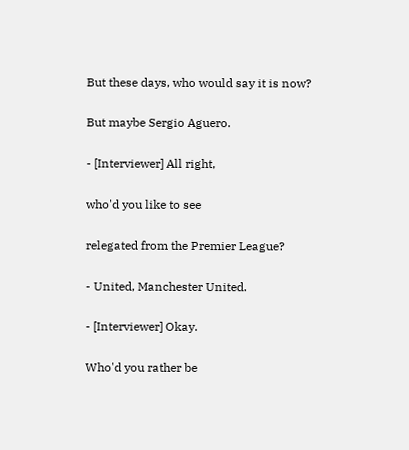But these days, who would say it is now?

But maybe Sergio Aguero.

- [Interviewer] All right,

who'd you like to see

relegated from the Premier League?

- United, Manchester United.

- [Interviewer] Okay.

Who'd you rather be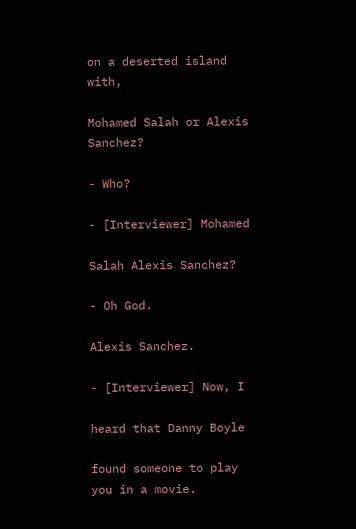on a deserted island with,

Mohamed Salah or Alexis Sanchez?

- Who?

- [Interviewer] Mohamed

Salah Alexis Sanchez?

- Oh God.

Alexis Sanchez.

- [Interviewer] Now, I

heard that Danny Boyle

found someone to play you in a movie.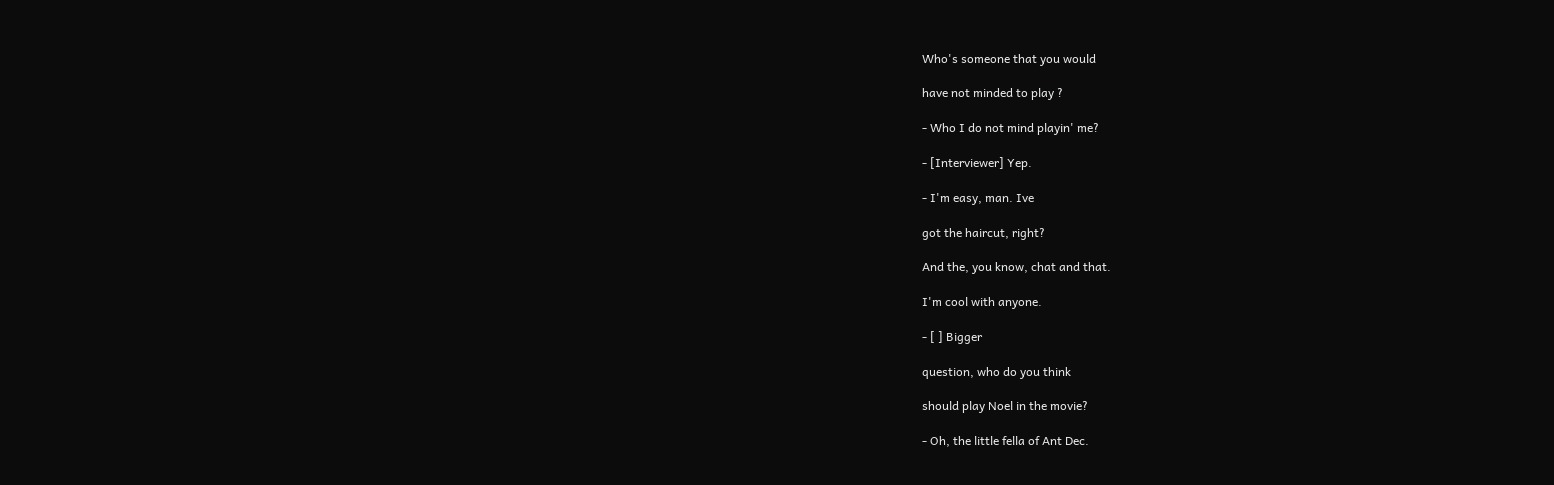Who's someone that you would

have not minded to play ?

- Who I do not mind playin' me?

- [Interviewer] Yep.

- I'm easy, man. Ive

got the haircut, right?

And the, you know, chat and that.

I'm cool with anyone.

- [ ] Bigger

question, who do you think

should play Noel in the movie?

- Oh, the little fella of Ant Dec.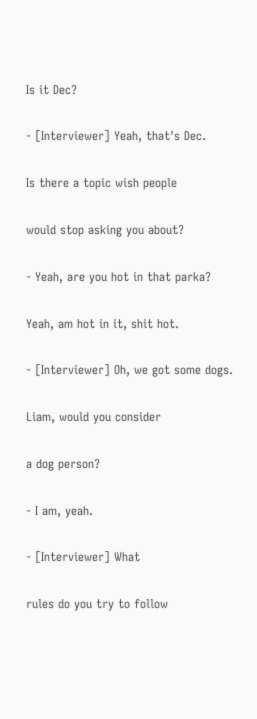Is it Dec?

- [Interviewer] Yeah, that's Dec.

Is there a topic wish people

would stop asking you about?

- Yeah, are you hot in that parka?

Yeah, am hot in it, shit hot.

- [Interviewer] Oh, we got some dogs.

Liam, would you consider

a dog person?

- I am, yeah.

- [Interviewer] What

rules do you try to follow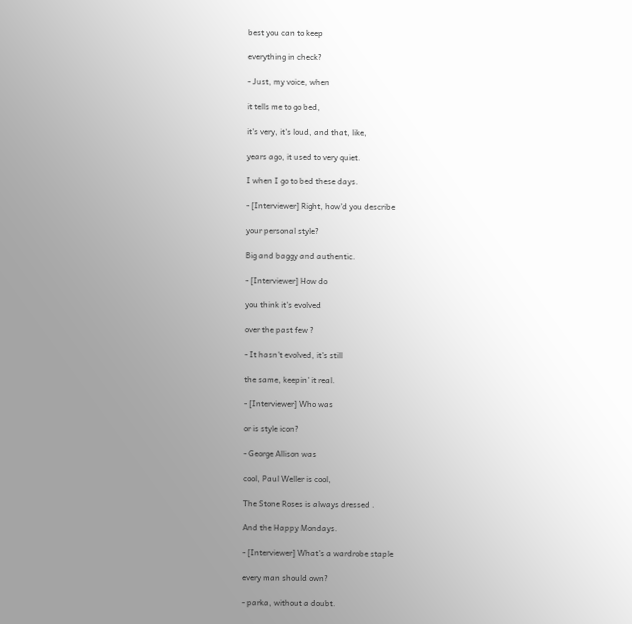best you can to keep

everything in check?

- Just, my voice, when

it tells me to go bed,

it's very, it's loud, and that, like,

years ago, it used to very quiet.

I when I go to bed these days.

- [Interviewer] Right, how'd you describe

your personal style?

Big and baggy and authentic.

- [Interviewer] How do

you think it's evolved

over the past few ?

- It hasn't evolved, it's still

the same, keepin' it real.

- [Interviewer] Who was

or is style icon?

- George Allison was

cool, Paul Weller is cool,

The Stone Roses is always dressed .

And the Happy Mondays.

- [Interviewer] What's a wardrobe staple

every man should own?

- parka, without a doubt.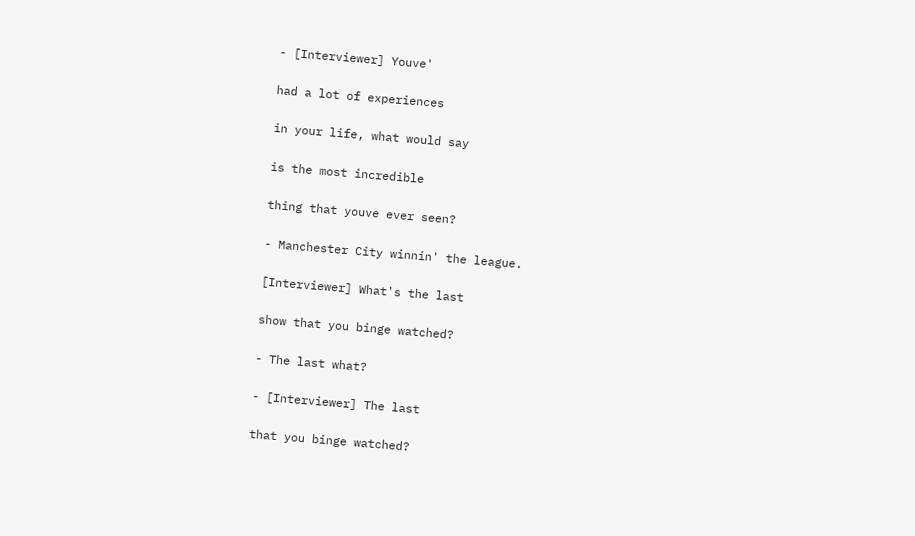- [Interviewer] Youve'

had a lot of experiences

in your life, what would say

is the most incredible

thing that youve ever seen?

- Manchester City winnin' the league.

[Interviewer] What's the last

show that you binge watched?

- The last what?

- [Interviewer] The last

that you binge watched?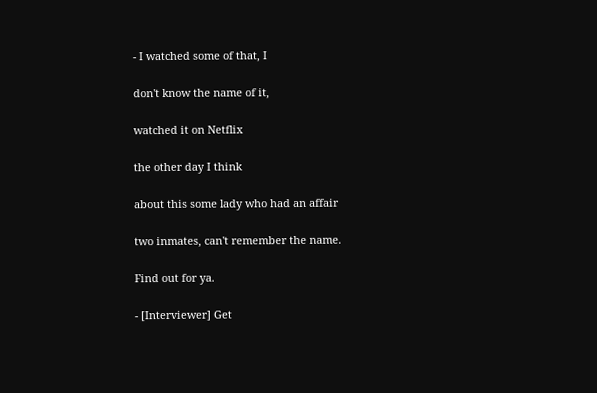- I watched some of that, I

don't know the name of it,

watched it on Netflix

the other day I think

about this some lady who had an affair

two inmates, can't remember the name.

Find out for ya.

- [Interviewer] Get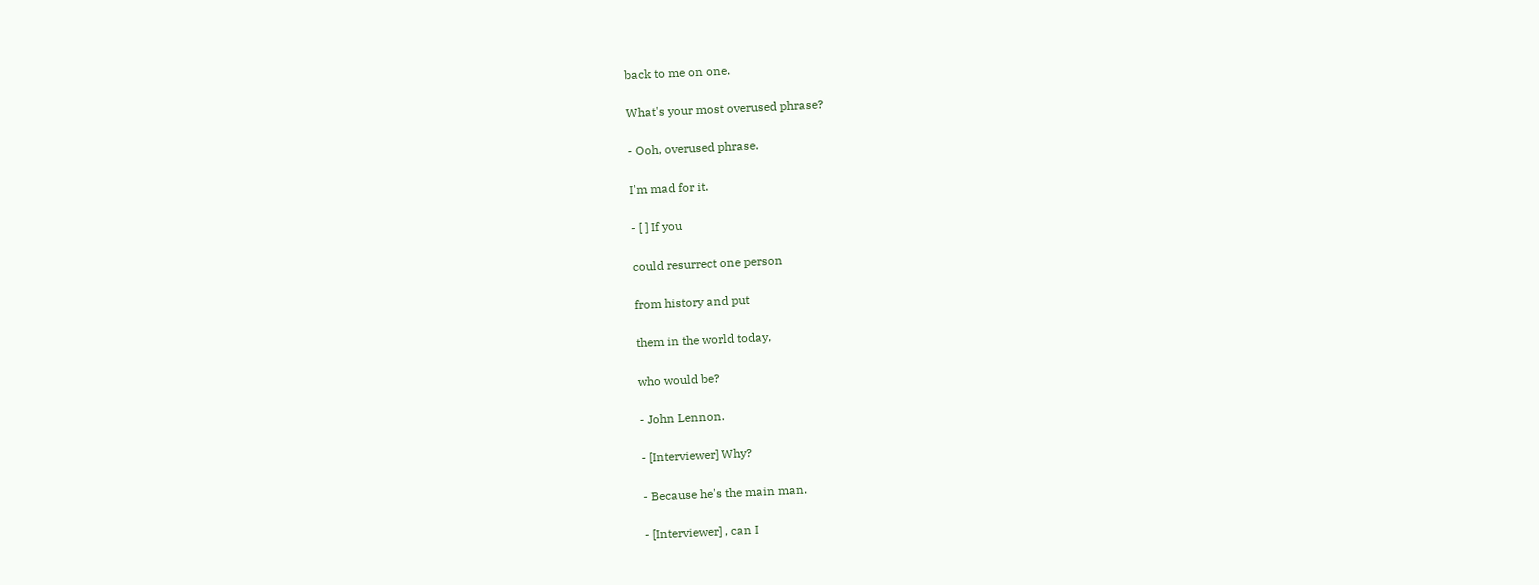back to me on one.

What's your most overused phrase?

- Ooh, overused phrase.

I'm mad for it.

- [ ] If you

could resurrect one person

from history and put

them in the world today,

who would be?

- John Lennon.

- [Interviewer] Why?

- Because he's the main man.

- [Interviewer] , can I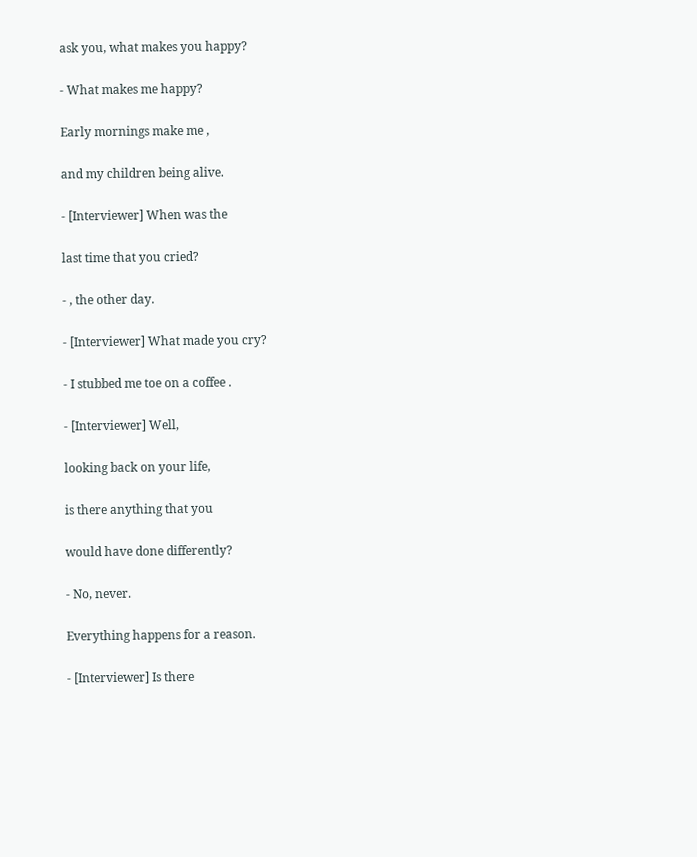ask you, what makes you happy?

- What makes me happy?

Early mornings make me ,

and my children being alive.

- [Interviewer] When was the

last time that you cried?

- , the other day.

- [Interviewer] What made you cry?

- I stubbed me toe on a coffee .

- [Interviewer] Well,

looking back on your life,

is there anything that you

would have done differently?

- No, never.

Everything happens for a reason.

- [Interviewer] Is there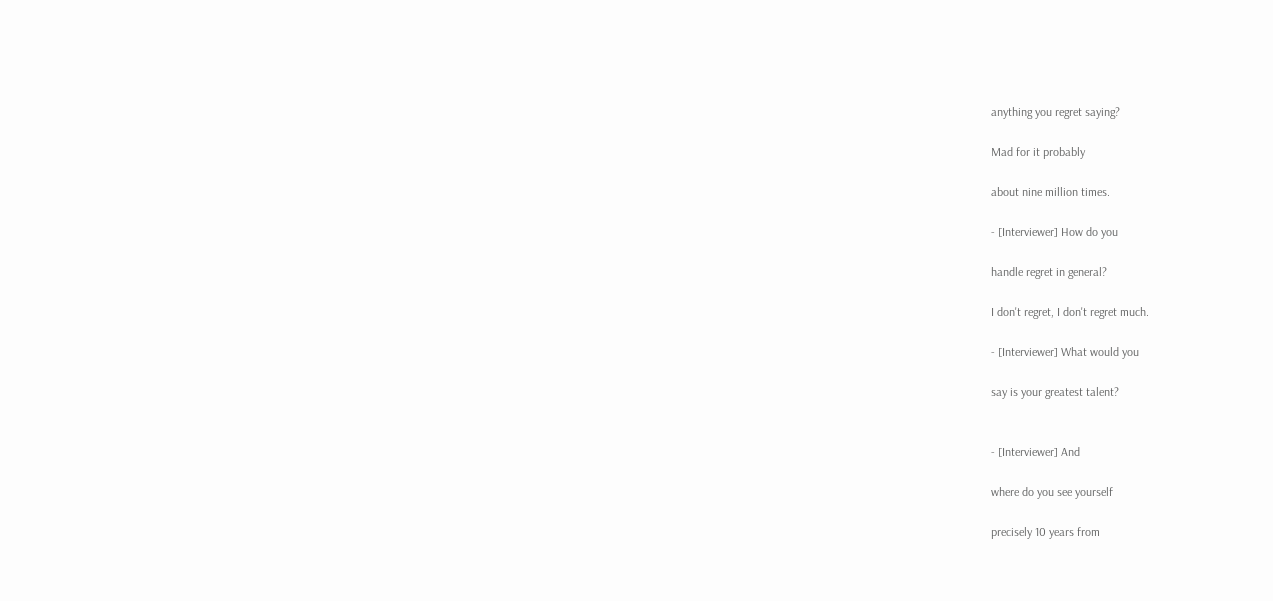anything you regret saying?

Mad for it probably

about nine million times.

- [Interviewer] How do you

handle regret in general?

I don't regret, I don't regret much.

- [Interviewer] What would you

say is your greatest talent?


- [Interviewer] And

where do you see yourself

precisely 10 years from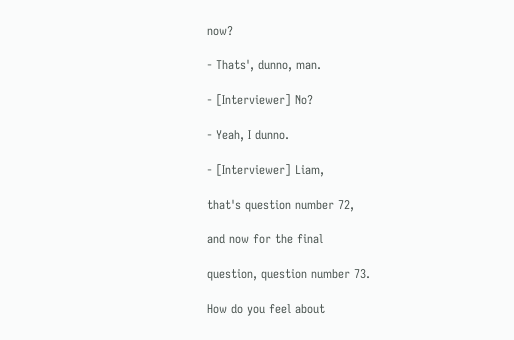now?

- Thats', dunno, man.

- [Interviewer] No?

- Yeah, I dunno.

- [Interviewer] Liam,

that's question number 72,

and now for the final

question, question number 73.

How do you feel about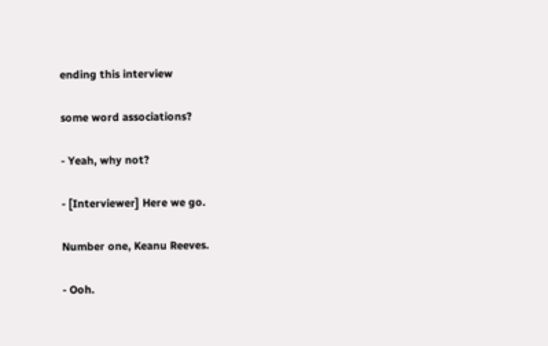ending this interview

some word associations?

- Yeah, why not?

- [Interviewer] Here we go.

Number one, Keanu Reeves.

- Ooh.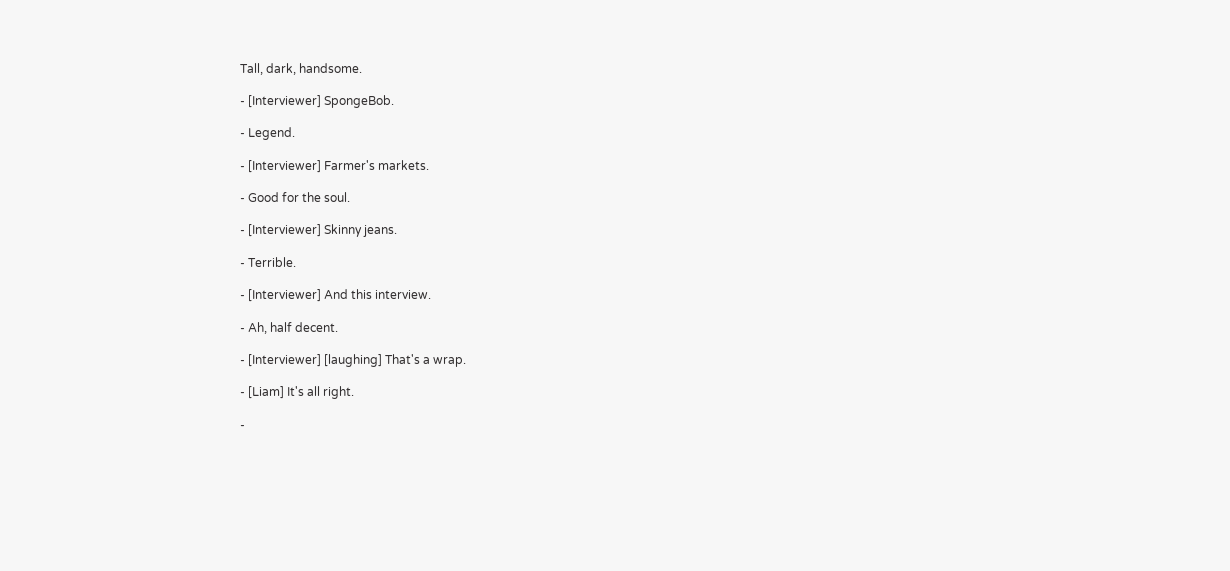Tall, dark, handsome.

- [Interviewer] SpongeBob.

- Legend.

- [Interviewer] Farmer's markets.

- Good for the soul.

- [Interviewer] Skinny jeans.

- Terrible.

- [Interviewer] And this interview.

- Ah, half decent.

- [Interviewer] [laughing] That's a wrap.

- [Liam] It's all right.

-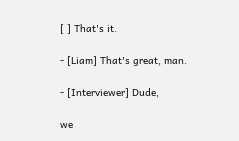[ ] That's it.

- [Liam] That's great, man.

- [Interviewer] Dude,

we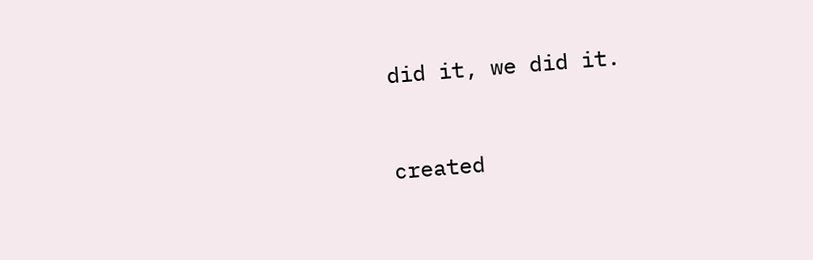did it, we did it.



created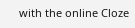with the online Cloze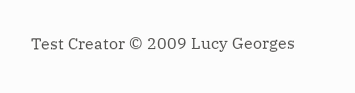Test Creator © 2009 Lucy Georges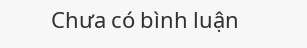Chưa có bình luận